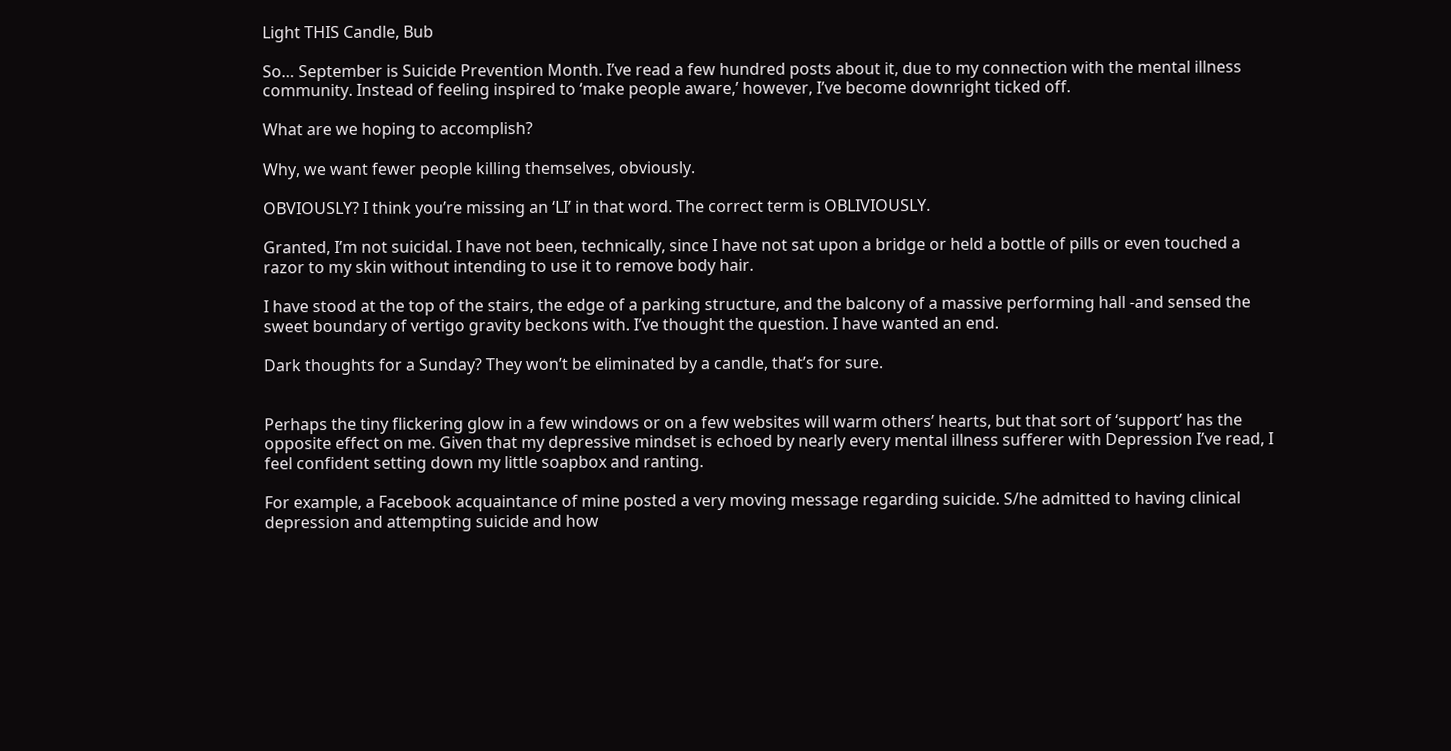Light THIS Candle, Bub

So… September is Suicide Prevention Month. I’ve read a few hundred posts about it, due to my connection with the mental illness community. Instead of feeling inspired to ‘make people aware,’ however, I’ve become downright ticked off.

What are we hoping to accomplish?

Why, we want fewer people killing themselves, obviously.

OBVIOUSLY? I think you’re missing an ‘LI’ in that word. The correct term is OBLIVIOUSLY.

Granted, I’m not suicidal. I have not been, technically, since I have not sat upon a bridge or held a bottle of pills or even touched a razor to my skin without intending to use it to remove body hair.

I have stood at the top of the stairs, the edge of a parking structure, and the balcony of a massive performing hall -and sensed the sweet boundary of vertigo gravity beckons with. I’ve thought the question. I have wanted an end.

Dark thoughts for a Sunday? They won’t be eliminated by a candle, that’s for sure.


Perhaps the tiny flickering glow in a few windows or on a few websites will warm others’ hearts, but that sort of ‘support’ has the opposite effect on me. Given that my depressive mindset is echoed by nearly every mental illness sufferer with Depression I’ve read, I feel confident setting down my little soapbox and ranting.

For example, a Facebook acquaintance of mine posted a very moving message regarding suicide. S/he admitted to having clinical depression and attempting suicide and how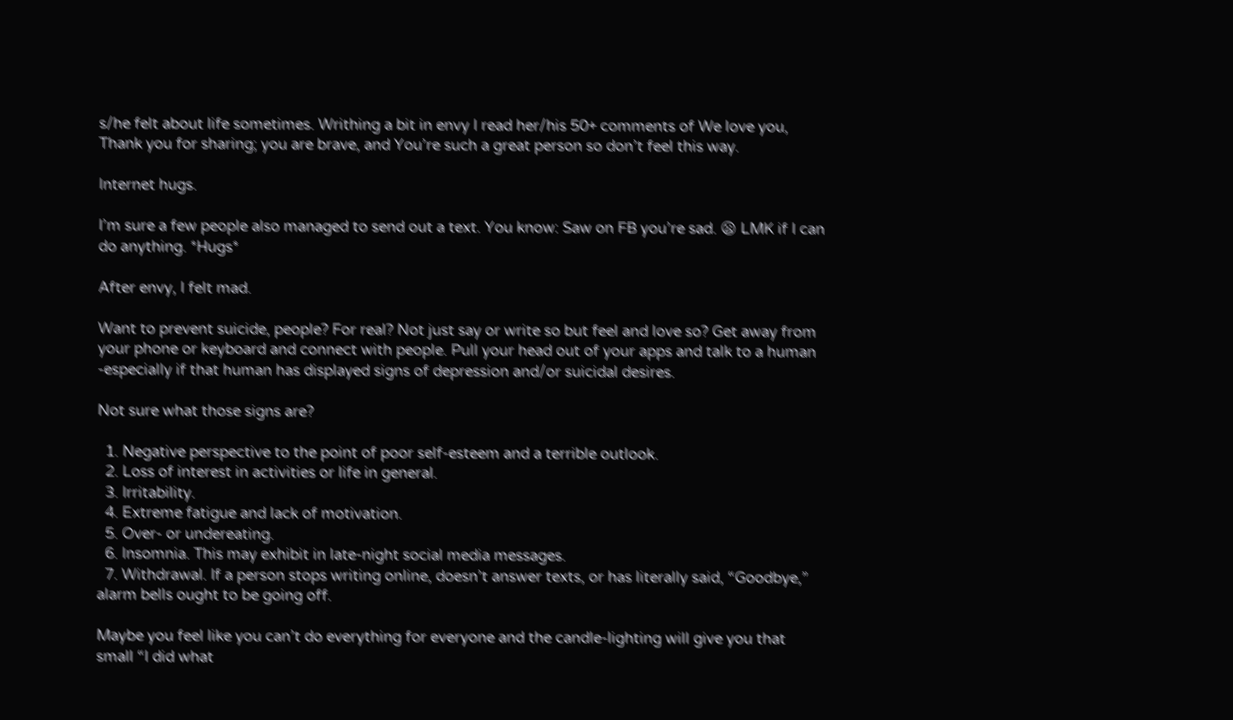s/he felt about life sometimes. Writhing a bit in envy I read her/his 50+ comments of We love you, Thank you for sharing; you are brave, and You’re such a great person so don’t feel this way.

Internet hugs.

I’m sure a few people also managed to send out a text. You know: Saw on FB you’re sad. 😦 LMK if I can do anything. *Hugs*

After envy, I felt mad.

Want to prevent suicide, people? For real? Not just say or write so but feel and love so? Get away from your phone or keyboard and connect with people. Pull your head out of your apps and talk to a human -especially if that human has displayed signs of depression and/or suicidal desires.

Not sure what those signs are?

  1. Negative perspective to the point of poor self-esteem and a terrible outlook.
  2. Loss of interest in activities or life in general.
  3. Irritability.
  4. Extreme fatigue and lack of motivation.
  5. Over- or undereating.
  6. Insomnia. This may exhibit in late-night social media messages.
  7. Withdrawal. If a person stops writing online, doesn’t answer texts, or has literally said, “Goodbye,” alarm bells ought to be going off.

Maybe you feel like you can’t do everything for everyone and the candle-lighting will give you that small “I did what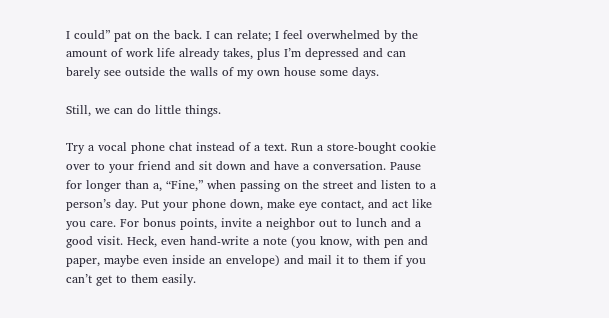I could” pat on the back. I can relate; I feel overwhelmed by the amount of work life already takes, plus I’m depressed and can barely see outside the walls of my own house some days.

Still, we can do little things.

Try a vocal phone chat instead of a text. Run a store-bought cookie over to your friend and sit down and have a conversation. Pause for longer than a, “Fine,” when passing on the street and listen to a person’s day. Put your phone down, make eye contact, and act like you care. For bonus points, invite a neighbor out to lunch and a good visit. Heck, even hand-write a note (you know, with pen and paper, maybe even inside an envelope) and mail it to them if you can’t get to them easily.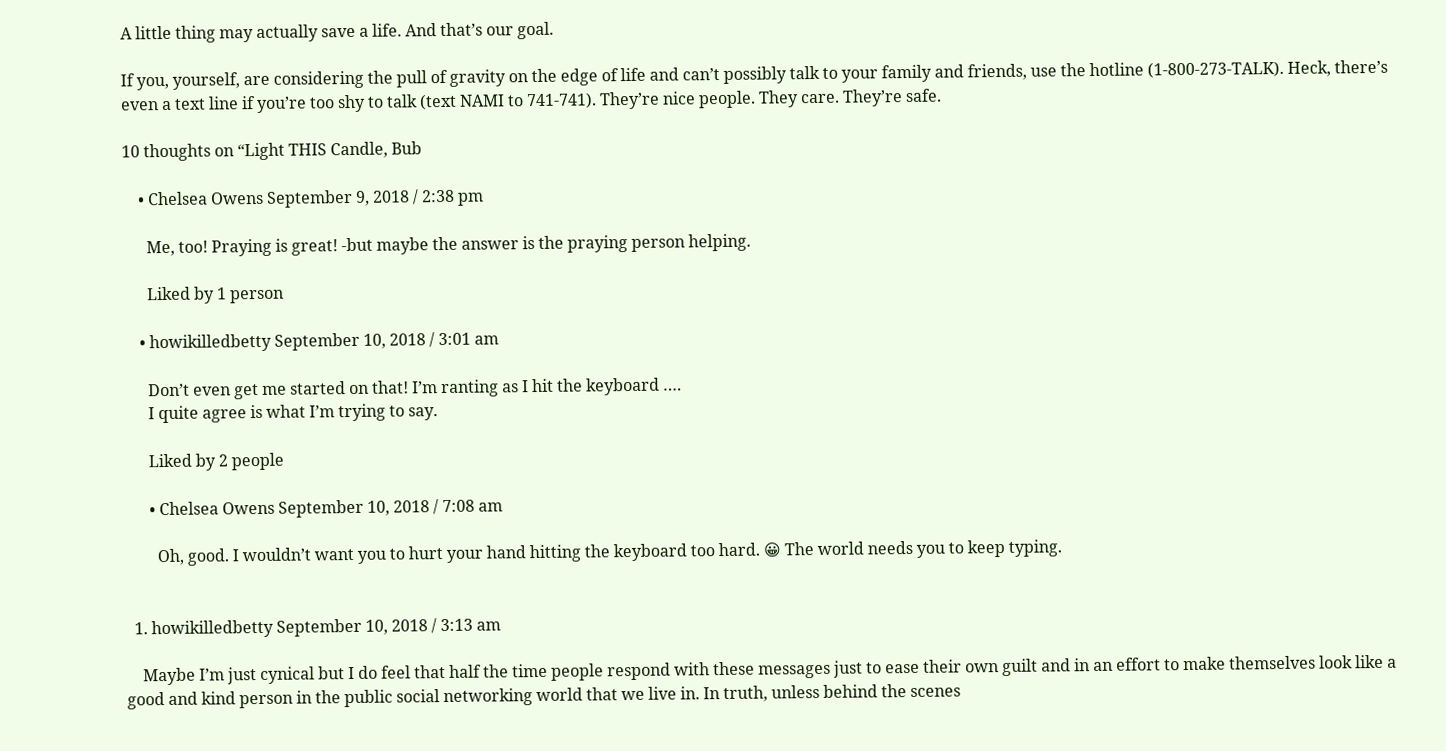A little thing may actually save a life. And that’s our goal.

If you, yourself, are considering the pull of gravity on the edge of life and can’t possibly talk to your family and friends, use the hotline (1-800-273-TALK). Heck, there’s even a text line if you’re too shy to talk (text NAMI to 741-741). They’re nice people. They care. They’re safe.

10 thoughts on “Light THIS Candle, Bub

    • Chelsea Owens September 9, 2018 / 2:38 pm

      Me, too! Praying is great! -but maybe the answer is the praying person helping.

      Liked by 1 person

    • howikilledbetty September 10, 2018 / 3:01 am

      Don’t even get me started on that! I’m ranting as I hit the keyboard ….
      I quite agree is what I’m trying to say.

      Liked by 2 people

      • Chelsea Owens September 10, 2018 / 7:08 am

        Oh, good. I wouldn’t want you to hurt your hand hitting the keyboard too hard. 😀 The world needs you to keep typing.


  1. howikilledbetty September 10, 2018 / 3:13 am

    Maybe I’m just cynical but I do feel that half the time people respond with these messages just to ease their own guilt and in an effort to make themselves look like a good and kind person in the public social networking world that we live in. In truth, unless behind the scenes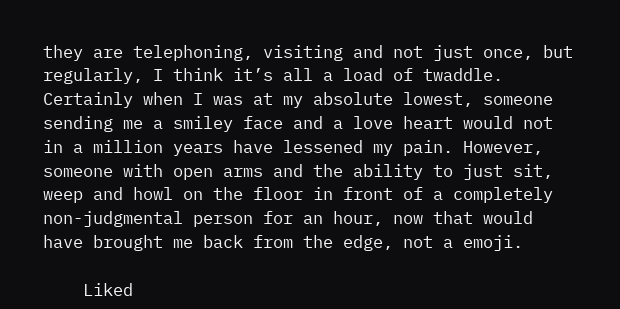they are telephoning, visiting and not just once, but regularly, I think it’s all a load of twaddle. Certainly when I was at my absolute lowest, someone sending me a smiley face and a love heart would not in a million years have lessened my pain. However, someone with open arms and the ability to just sit, weep and howl on the floor in front of a completely non-judgmental person for an hour, now that would have brought me back from the edge, not a emoji.

    Liked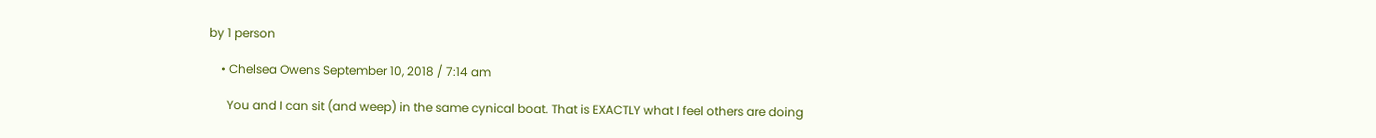by 1 person

    • Chelsea Owens September 10, 2018 / 7:14 am

      You and I can sit (and weep) in the same cynical boat. That is EXACTLY what I feel others are doing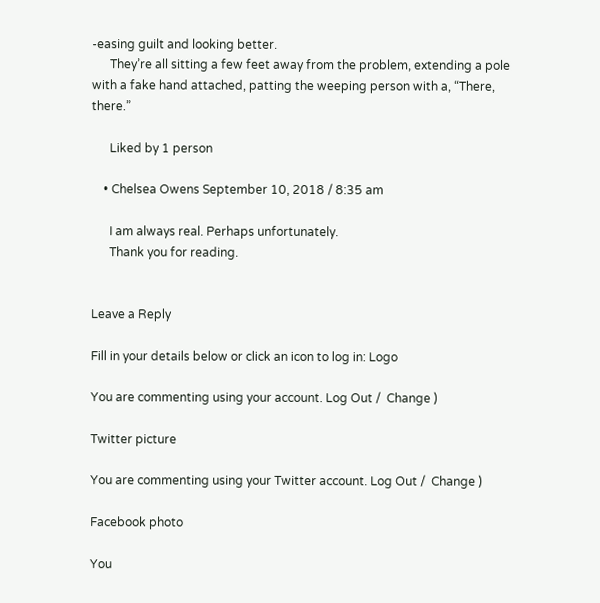-easing guilt and looking better.
      They’re all sitting a few feet away from the problem, extending a pole with a fake hand attached, patting the weeping person with a, “There, there.”

      Liked by 1 person

    • Chelsea Owens September 10, 2018 / 8:35 am

      I am always real. Perhaps unfortunately.
      Thank you for reading.


Leave a Reply

Fill in your details below or click an icon to log in: Logo

You are commenting using your account. Log Out /  Change )

Twitter picture

You are commenting using your Twitter account. Log Out /  Change )

Facebook photo

You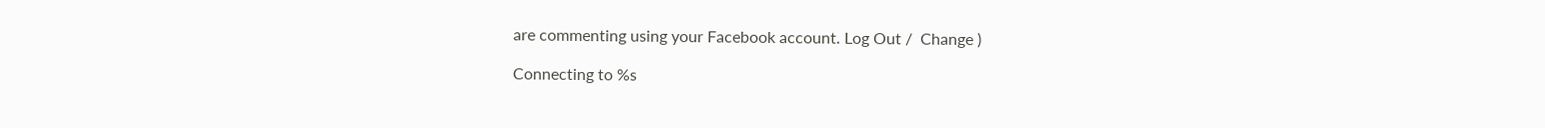are commenting using your Facebook account. Log Out /  Change )

Connecting to %s